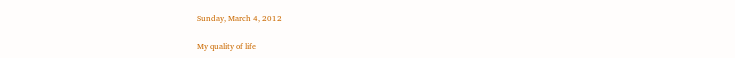Sunday, March 4, 2012

My quality of life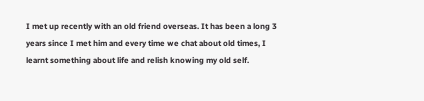I met up recently with an old friend overseas. It has been a long 3 years since I met him and every time we chat about old times, I learnt something about life and relish knowing my old self.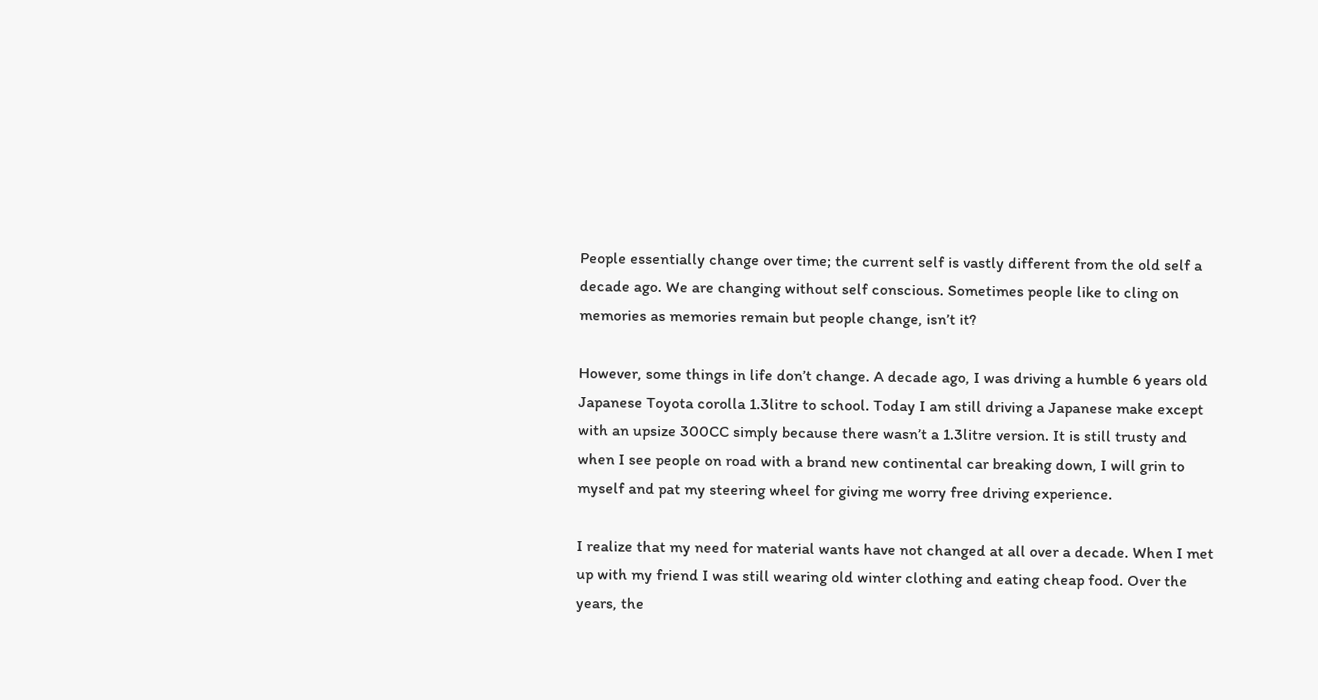People essentially change over time; the current self is vastly different from the old self a decade ago. We are changing without self conscious. Sometimes people like to cling on memories as memories remain but people change, isn’t it?

However, some things in life don’t change. A decade ago, I was driving a humble 6 years old Japanese Toyota corolla 1.3litre to school. Today I am still driving a Japanese make except with an upsize 300CC simply because there wasn’t a 1.3litre version. It is still trusty and when I see people on road with a brand new continental car breaking down, I will grin to myself and pat my steering wheel for giving me worry free driving experience.

I realize that my need for material wants have not changed at all over a decade. When I met up with my friend I was still wearing old winter clothing and eating cheap food. Over the years, the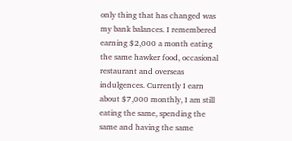only thing that has changed was my bank balances. I remembered earning $2,000 a month eating the same hawker food, occasional restaurant and overseas indulgences. Currently I earn about $7,000 monthly, I am still eating the same, spending the same and having the same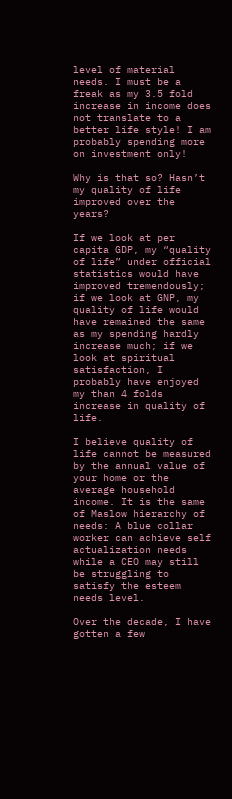level of material needs. I must be a freak as my 3.5 fold increase in income does not translate to a better life style! I am probably spending more on investment only!

Why is that so? Hasn’t my quality of life improved over the years?

If we look at per capita GDP, my “quality of life” under official statistics would have improved tremendously; if we look at GNP, my quality of life would have remained the same as my spending hardly increase much; if we look at spiritual satisfaction, I probably have enjoyed my than 4 folds increase in quality of life.

I believe quality of life cannot be measured by the annual value of your home or the average household income. It is the same of Maslow hierarchy of needs: A blue collar worker can achieve self actualization needs while a CEO may still be struggling to satisfy the esteem needs level.

Over the decade, I have gotten a few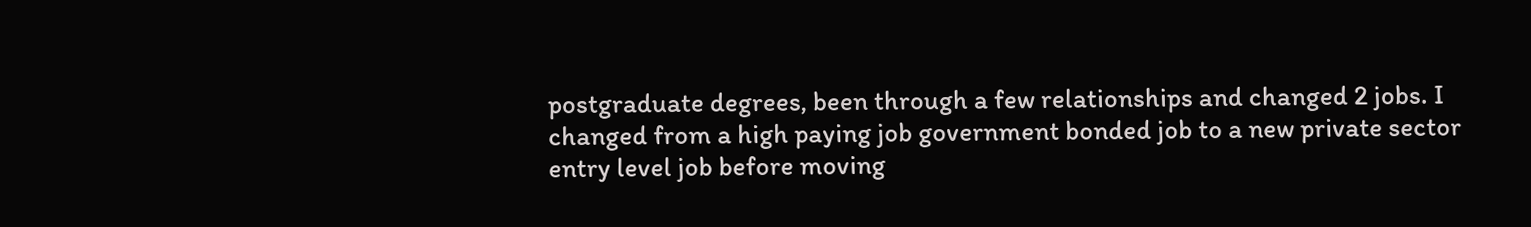postgraduate degrees, been through a few relationships and changed 2 jobs. I changed from a high paying job government bonded job to a new private sector entry level job before moving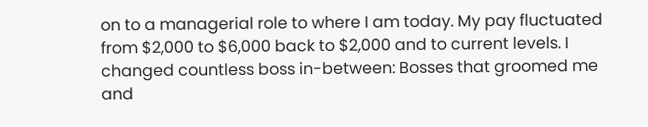on to a managerial role to where I am today. My pay fluctuated from $2,000 to $6,000 back to $2,000 and to current levels. I changed countless boss in-between: Bosses that groomed me and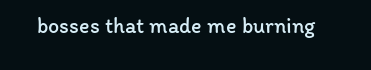bosses that made me burning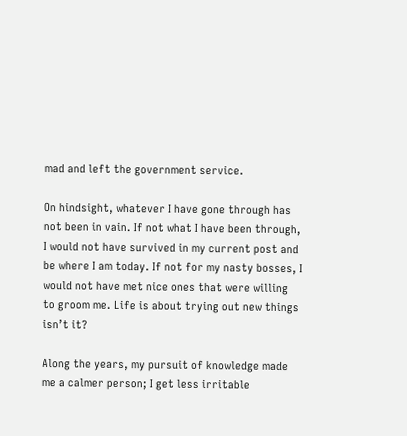mad and left the government service.

On hindsight, whatever I have gone through has not been in vain. If not what I have been through, I would not have survived in my current post and be where I am today. If not for my nasty bosses, I would not have met nice ones that were willing to groom me. Life is about trying out new things isn’t it?

Along the years, my pursuit of knowledge made me a calmer person; I get less irritable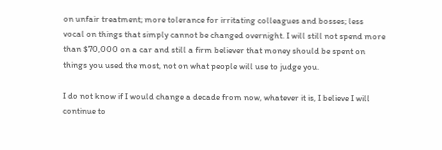on unfair treatment; more tolerance for irritating colleagues and bosses; less vocal on things that simply cannot be changed overnight. I will still not spend more than $70,000 on a car and still a firm believer that money should be spent on things you used the most, not on what people will use to judge you.

I do not know if I would change a decade from now, whatever it is, I believe I will continue to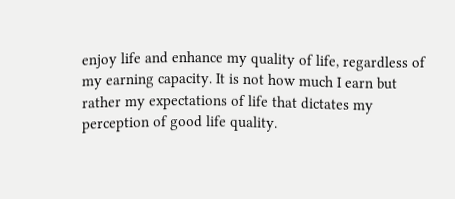enjoy life and enhance my quality of life, regardless of my earning capacity. It is not how much I earn but rather my expectations of life that dictates my perception of good life quality.